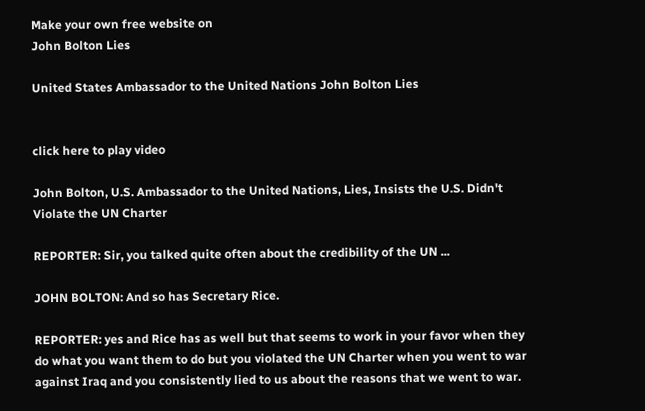Make your own free website on
John Bolton Lies

United States Ambassador to the United Nations John Bolton Lies


click here to play video

John Bolton, U.S. Ambassador to the United Nations, Lies, Insists the U.S. Didn't Violate the UN Charter

REPORTER: Sir, you talked quite often about the credibility of the UN ...

JOHN BOLTON: And so has Secretary Rice.

REPORTER: yes and Rice has as well but that seems to work in your favor when they do what you want them to do but you violated the UN Charter when you went to war against Iraq and you consistently lied to us about the reasons that we went to war.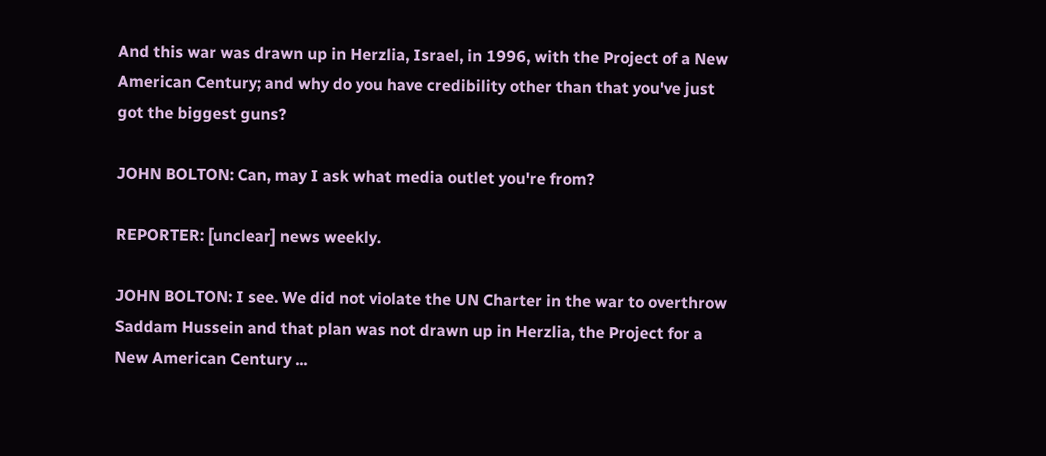And this war was drawn up in Herzlia, Israel, in 1996, with the Project of a New American Century; and why do you have credibility other than that you've just got the biggest guns?

JOHN BOLTON: Can, may I ask what media outlet you're from?

REPORTER: [unclear] news weekly.

JOHN BOLTON: I see. We did not violate the UN Charter in the war to overthrow Saddam Hussein and that plan was not drawn up in Herzlia, the Project for a New American Century ...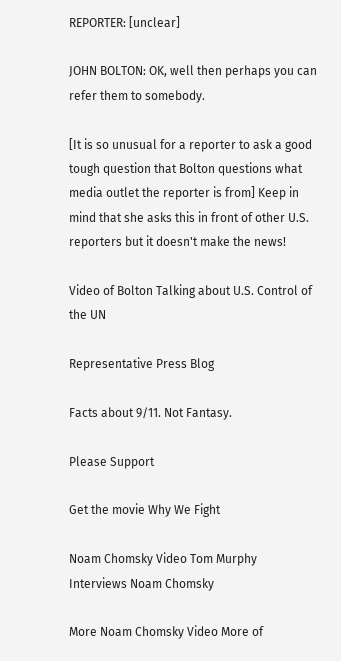REPORTER: [unclear]

JOHN BOLTON: OK, well then perhaps you can refer them to somebody.

[It is so unusual for a reporter to ask a good tough question that Bolton questions what media outlet the reporter is from] Keep in mind that she asks this in front of other U.S. reporters but it doesn't make the news!

Video of Bolton Talking about U.S. Control of the UN

Representative Press Blog

Facts about 9/11. Not Fantasy.

Please Support

Get the movie Why We Fight

Noam Chomsky Video Tom Murphy Interviews Noam Chomsky

More Noam Chomsky Video More of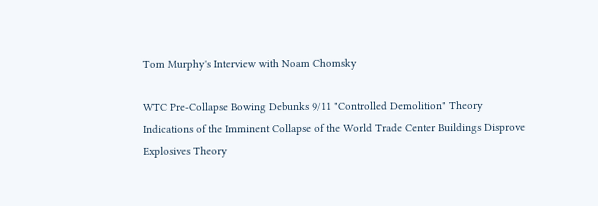Tom Murphy's Interview with Noam Chomsky

WTC Pre-Collapse Bowing Debunks 9/11 "Controlled Demolition" Theory
Indications of the Imminent Collapse of the World Trade Center Buildings Disprove Explosives Theory